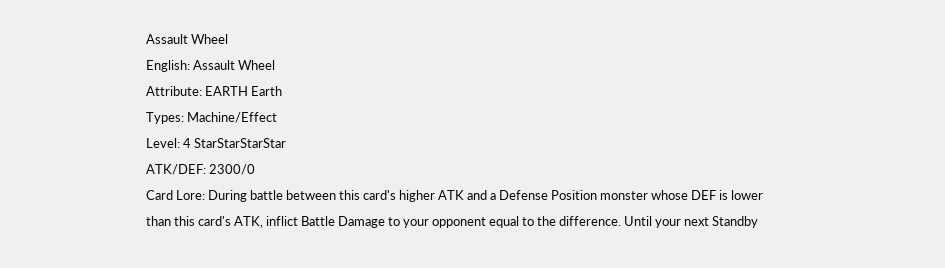Assault Wheel
English: Assault Wheel
Attribute: EARTH Earth
Types: Machine/Effect
Level: 4 StarStarStarStar
ATK/DEF: 2300/0
Card Lore: During battle between this card's higher ATK and a Defense Position monster whose DEF is lower than this card's ATK, inflict Battle Damage to your opponent equal to the difference. Until your next Standby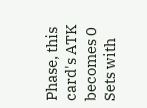Phase, this card's ATK becomes 0
Sets with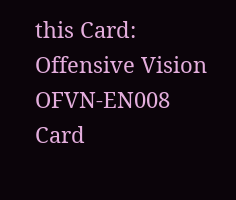this Card: Offensive Vision OFVN-EN008
Card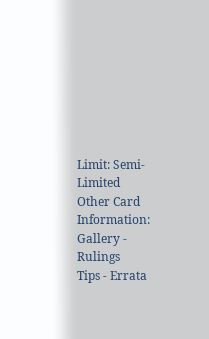Limit: Semi-Limited
Other Card Information: Gallery - Rulings
Tips - Errata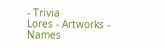- Trivia
Lores - Artworks - Names